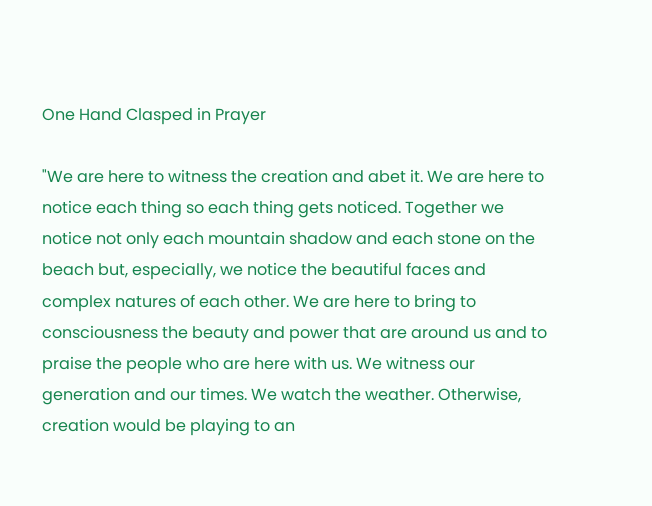One Hand Clasped in Prayer

"We are here to witness the creation and abet it. We are here to notice each thing so each thing gets noticed. Together we notice not only each mountain shadow and each stone on the beach but, especially, we notice the beautiful faces and complex natures of each other. We are here to bring to consciousness the beauty and power that are around us and to praise the people who are here with us. We witness our generation and our times. We watch the weather. Otherwise, creation would be playing to an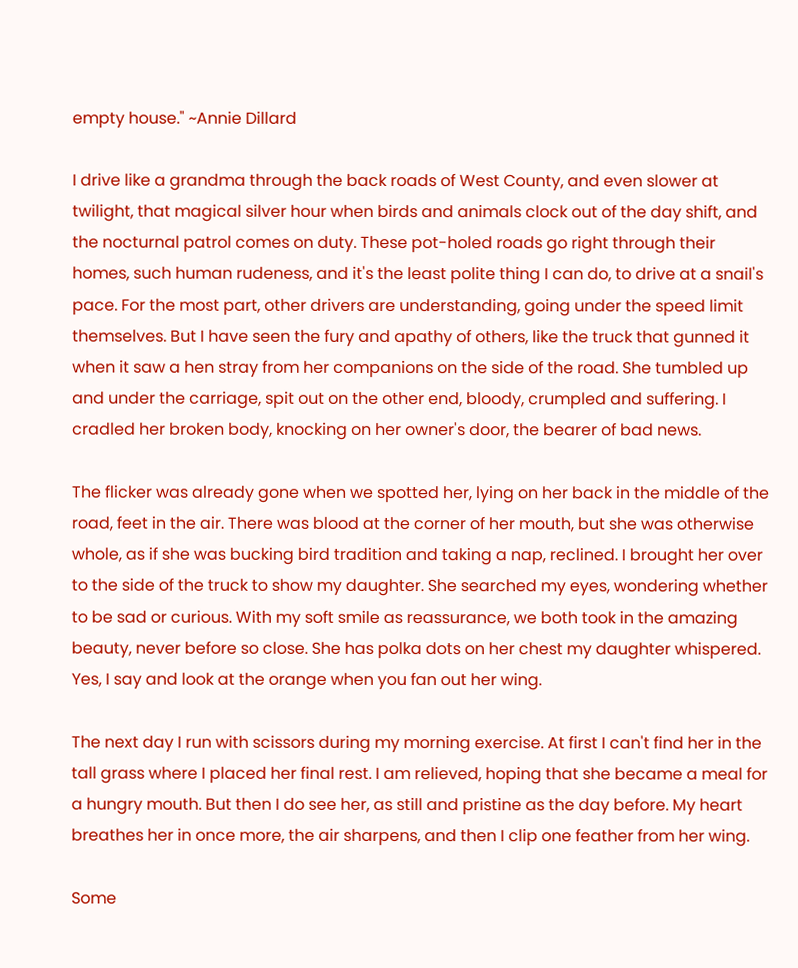empty house." ~Annie Dillard

I drive like a grandma through the back roads of West County, and even slower at twilight, that magical silver hour when birds and animals clock out of the day shift, and the nocturnal patrol comes on duty. These pot-holed roads go right through their homes, such human rudeness, and it's the least polite thing I can do, to drive at a snail's pace. For the most part, other drivers are understanding, going under the speed limit themselves. But I have seen the fury and apathy of others, like the truck that gunned it when it saw a hen stray from her companions on the side of the road. She tumbled up and under the carriage, spit out on the other end, bloody, crumpled and suffering. I cradled her broken body, knocking on her owner's door, the bearer of bad news.

The flicker was already gone when we spotted her, lying on her back in the middle of the road, feet in the air. There was blood at the corner of her mouth, but she was otherwise whole, as if she was bucking bird tradition and taking a nap, reclined. I brought her over to the side of the truck to show my daughter. She searched my eyes, wondering whether to be sad or curious. With my soft smile as reassurance, we both took in the amazing beauty, never before so close. She has polka dots on her chest my daughter whispered. Yes, I say and look at the orange when you fan out her wing.

The next day I run with scissors during my morning exercise. At first I can't find her in the tall grass where I placed her final rest. I am relieved, hoping that she became a meal for a hungry mouth. But then I do see her, as still and pristine as the day before. My heart breathes her in once more, the air sharpens, and then I clip one feather from her wing.

Some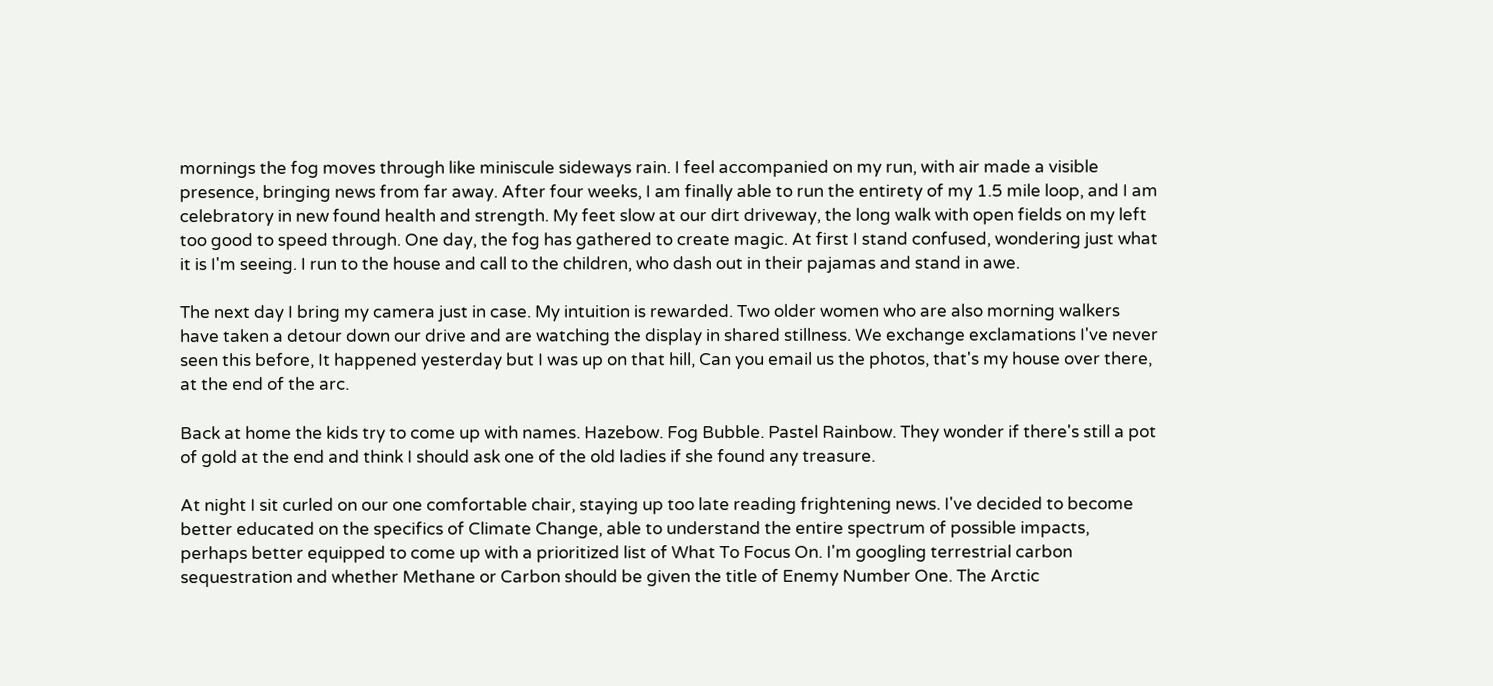mornings the fog moves through like miniscule sideways rain. I feel accompanied on my run, with air made a visible presence, bringing news from far away. After four weeks, I am finally able to run the entirety of my 1.5 mile loop, and I am celebratory in new found health and strength. My feet slow at our dirt driveway, the long walk with open fields on my left too good to speed through. One day, the fog has gathered to create magic. At first I stand confused, wondering just what it is I'm seeing. I run to the house and call to the children, who dash out in their pajamas and stand in awe.

The next day I bring my camera just in case. My intuition is rewarded. Two older women who are also morning walkers have taken a detour down our drive and are watching the display in shared stillness. We exchange exclamations I've never seen this before, It happened yesterday but I was up on that hill, Can you email us the photos, that's my house over there, at the end of the arc.

Back at home the kids try to come up with names. Hazebow. Fog Bubble. Pastel Rainbow. They wonder if there's still a pot of gold at the end and think I should ask one of the old ladies if she found any treasure.

At night I sit curled on our one comfortable chair, staying up too late reading frightening news. I've decided to become better educated on the specifics of Climate Change, able to understand the entire spectrum of possible impacts, perhaps better equipped to come up with a prioritized list of What To Focus On. I'm googling terrestrial carbon sequestration and whether Methane or Carbon should be given the title of Enemy Number One. The Arctic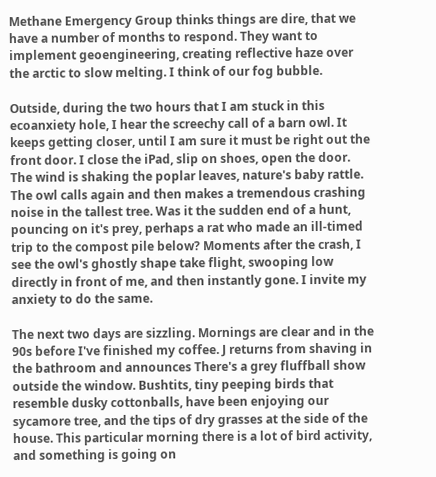Methane Emergency Group thinks things are dire, that we have a number of months to respond. They want to implement geoengineering, creating reflective haze over the arctic to slow melting. I think of our fog bubble.

Outside, during the two hours that I am stuck in this ecoanxiety hole, I hear the screechy call of a barn owl. It keeps getting closer, until I am sure it must be right out the front door. I close the iPad, slip on shoes, open the door. The wind is shaking the poplar leaves, nature's baby rattle. The owl calls again and then makes a tremendous crashing noise in the tallest tree. Was it the sudden end of a hunt, pouncing on it's prey, perhaps a rat who made an ill-timed trip to the compost pile below? Moments after the crash, I see the owl's ghostly shape take flight, swooping low directly in front of me, and then instantly gone. I invite my anxiety to do the same.

The next two days are sizzling. Mornings are clear and in the 90s before I've finished my coffee. J returns from shaving in the bathroom and announces There's a grey fluffball show outside the window. Bushtits, tiny peeping birds that resemble dusky cottonballs, have been enjoying our sycamore tree, and the tips of dry grasses at the side of the house. This particular morning there is a lot of bird activity, and something is going on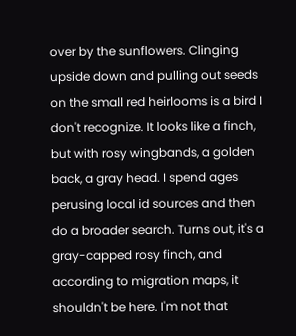over by the sunflowers. Clinging upside down and pulling out seeds on the small red heirlooms is a bird I don't recognize. It looks like a finch, but with rosy wingbands, a golden back, a gray head. I spend ages perusing local id sources and then do a broader search. Turns out, it's a gray-capped rosy finch, and according to migration maps, it shouldn't be here. I'm not that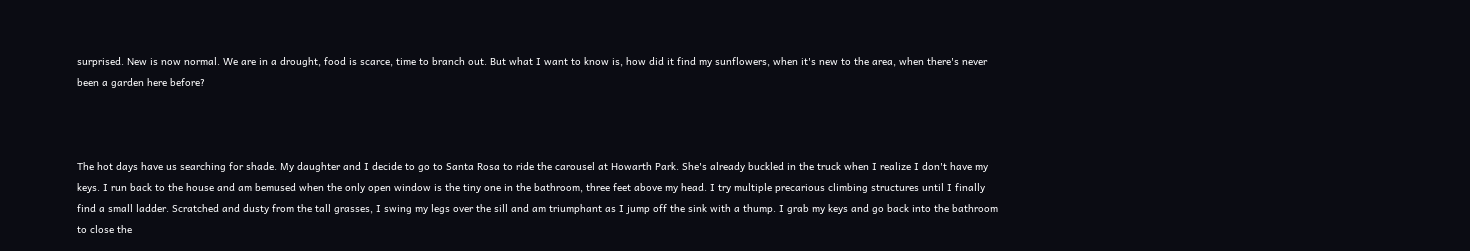surprised. New is now normal. We are in a drought, food is scarce, time to branch out. But what I want to know is, how did it find my sunflowers, when it's new to the area, when there's never been a garden here before?



The hot days have us searching for shade. My daughter and I decide to go to Santa Rosa to ride the carousel at Howarth Park. She's already buckled in the truck when I realize I don't have my keys. I run back to the house and am bemused when the only open window is the tiny one in the bathroom, three feet above my head. I try multiple precarious climbing structures until I finally find a small ladder. Scratched and dusty from the tall grasses, I swing my legs over the sill and am triumphant as I jump off the sink with a thump. I grab my keys and go back into the bathroom to close the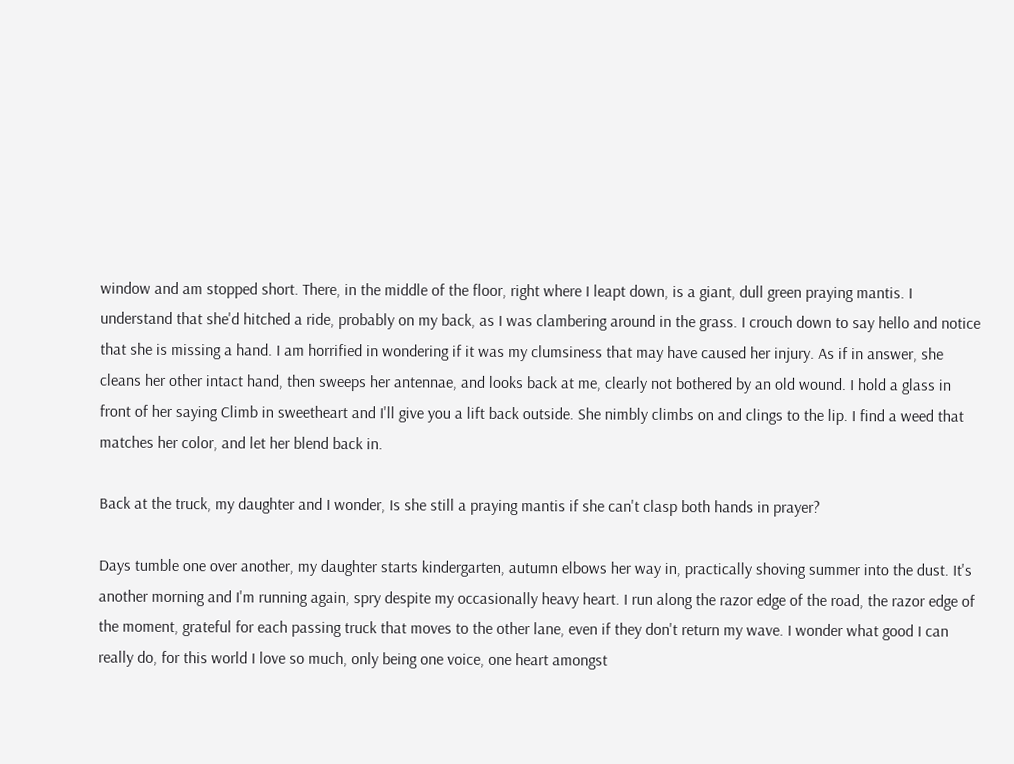window and am stopped short. There, in the middle of the floor, right where I leapt down, is a giant, dull green praying mantis. I understand that she'd hitched a ride, probably on my back, as I was clambering around in the grass. I crouch down to say hello and notice that she is missing a hand. I am horrified in wondering if it was my clumsiness that may have caused her injury. As if in answer, she cleans her other intact hand, then sweeps her antennae, and looks back at me, clearly not bothered by an old wound. I hold a glass in front of her saying Climb in sweetheart and I'll give you a lift back outside. She nimbly climbs on and clings to the lip. I find a weed that matches her color, and let her blend back in.

Back at the truck, my daughter and I wonder, Is she still a praying mantis if she can't clasp both hands in prayer?

Days tumble one over another, my daughter starts kindergarten, autumn elbows her way in, practically shoving summer into the dust. It's another morning and I'm running again, spry despite my occasionally heavy heart. I run along the razor edge of the road, the razor edge of the moment, grateful for each passing truck that moves to the other lane, even if they don't return my wave. I wonder what good I can really do, for this world I love so much, only being one voice, one heart amongst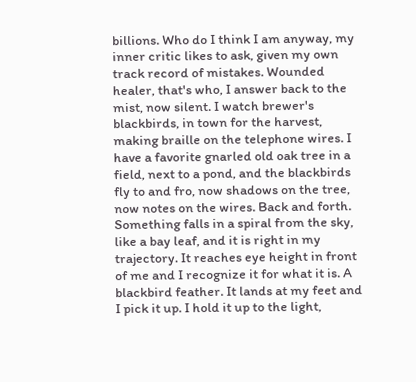billions. Who do I think I am anyway, my inner critic likes to ask, given my own track record of mistakes. Wounded healer, that's who, I answer back to the mist, now silent. I watch brewer's blackbirds, in town for the harvest, making braille on the telephone wires. I have a favorite gnarled old oak tree in a field, next to a pond, and the blackbirds fly to and fro, now shadows on the tree, now notes on the wires. Back and forth. Something falls in a spiral from the sky, like a bay leaf, and it is right in my trajectory. It reaches eye height in front of me and I recognize it for what it is. A blackbird feather. It lands at my feet and I pick it up. I hold it up to the light,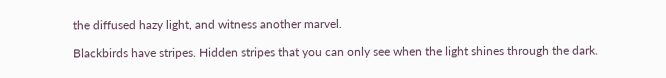the diffused hazy light, and witness another marvel.

Blackbirds have stripes. Hidden stripes that you can only see when the light shines through the dark.